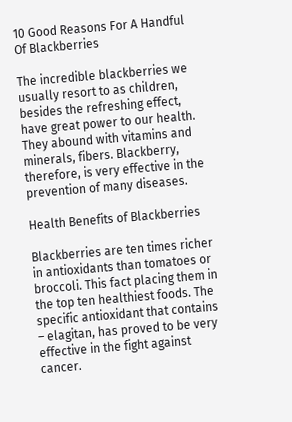10 Good Reasons For A Handful Of Blackberries

The incredible blackberries we usually resort to as children, besides the refreshing effect, have great power to our health. They abound with vitamins and minerals, fibers. Blackberry, therefore, is very effective in the prevention of many diseases.

Health Benefits of Blackberries

Blackberries are ten times richer in antioxidants than tomatoes or broccoli. This fact placing them in the top ten healthiest foods. The specific antioxidant that contains – elagitan, has proved to be very effective in the fight against cancer.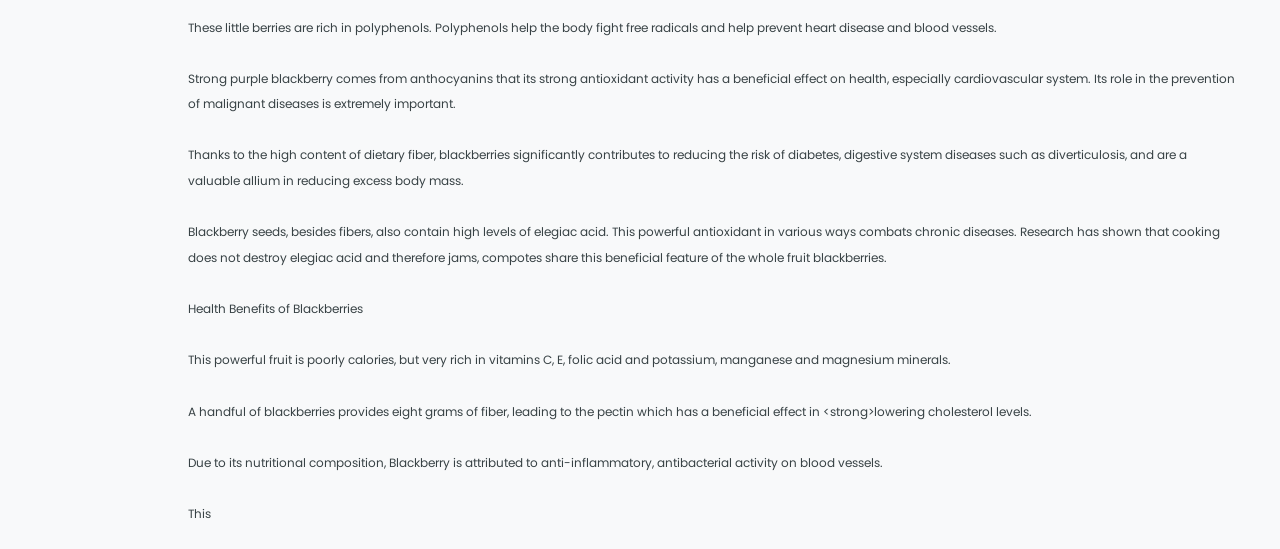These little berries are rich in polyphenols. Polyphenols help the body fight free radicals and help prevent heart disease and blood vessels.

Strong purple blackberry comes from anthocyanins that its strong antioxidant activity has a beneficial effect on health, especially cardiovascular system. Its role in the prevention of malignant diseases is extremely important.

Thanks to the high content of dietary fiber, blackberries significantly contributes to reducing the risk of diabetes, digestive system diseases such as diverticulosis, and are a valuable allium in reducing excess body mass.

Blackberry seeds, besides fibers, also contain high levels of elegiac acid. This powerful antioxidant in various ways combats chronic diseases. Research has shown that cooking does not destroy elegiac acid and therefore jams, compotes share this beneficial feature of the whole fruit blackberries.

Health Benefits of Blackberries

This powerful fruit is poorly calories, but very rich in vitamins C, E, folic acid and potassium, manganese and magnesium minerals.

A handful of blackberries provides eight grams of fiber, leading to the pectin which has a beneficial effect in <strong>lowering cholesterol levels.

Due to its nutritional composition, Blackberry is attributed to anti-inflammatory, antibacterial activity on blood vessels.

This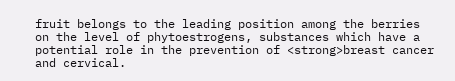fruit belongs to the leading position among the berries on the level of phytoestrogens, substances which have a potential role in the prevention of <strong>breast cancer and cervical.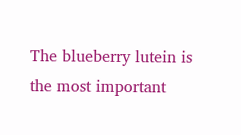The blueberry lutein is the most important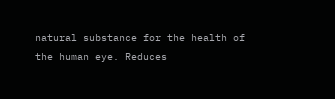natural substance for the health of the human eye. Reduces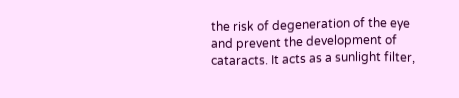the risk of degeneration of the eye and prevent the development of cataracts. It acts as a sunlight filter,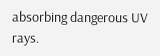absorbing dangerous UV rays.